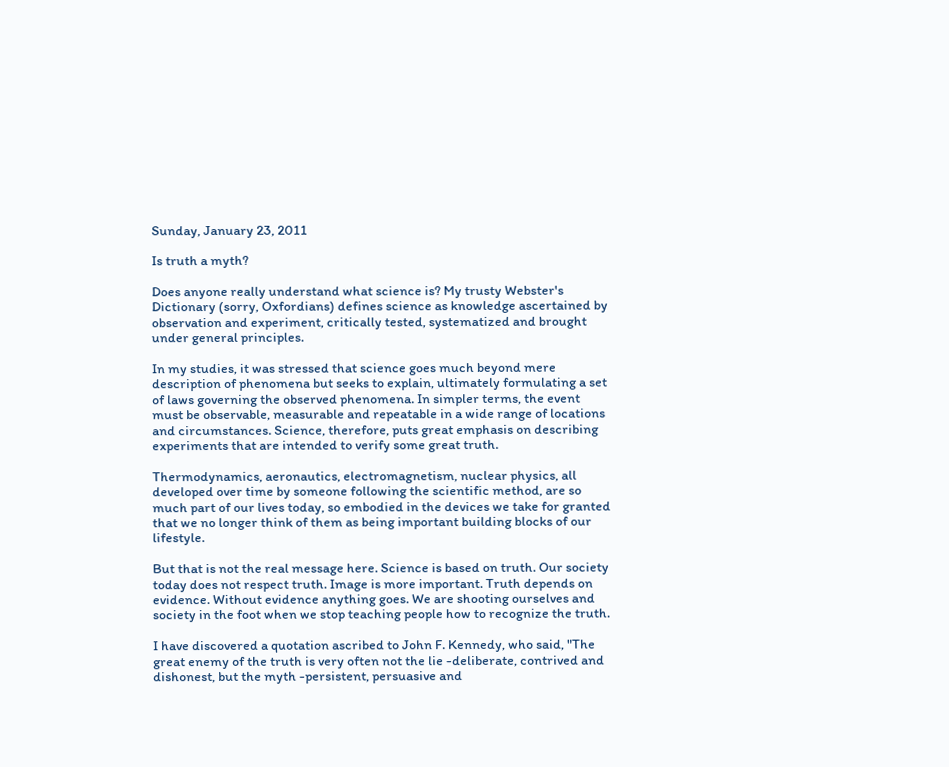Sunday, January 23, 2011

Is truth a myth?

Does anyone really understand what science is? My trusty Webster's Dictionary (sorry, Oxfordians) defines science as knowledge ascertained by observation and experiment, critically tested, systematized and brought under general principles.

In my studies, it was stressed that science goes much beyond mere description of phenomena but seeks to explain, ultimately formulating a set of laws governing the observed phenomena. In simpler terms, the event must be observable, measurable and repeatable in a wide range of locations and circumstances. Science, therefore, puts great emphasis on describing experiments that are intended to verify some great truth.

Thermodynamics, aeronautics, electromagnetism, nuclear physics, all developed over time by someone following the scientific method, are so much part of our lives today, so embodied in the devices we take for granted that we no longer think of them as being important building blocks of our lifestyle.

But that is not the real message here. Science is based on truth. Our society today does not respect truth. Image is more important. Truth depends on evidence. Without evidence anything goes. We are shooting ourselves and society in the foot when we stop teaching people how to recognize the truth.

I have discovered a quotation ascribed to John F. Kennedy, who said, "The great enemy of the truth is very often not the lie -deliberate, contrived and dishonest, but the myth -persistent, persuasive and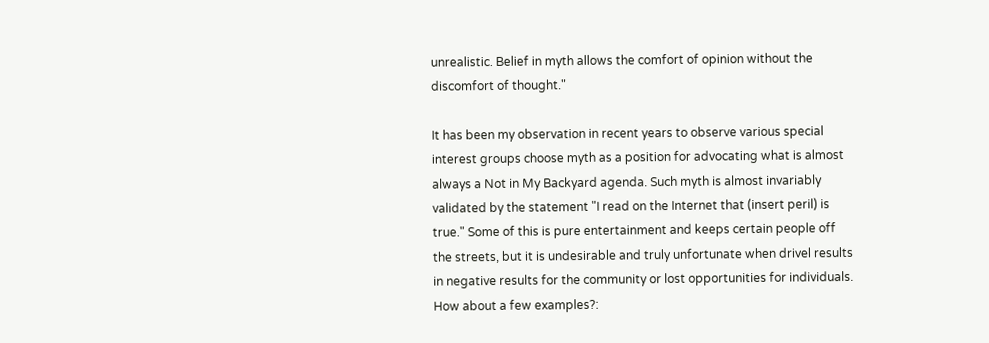unrealistic. Belief in myth allows the comfort of opinion without the discomfort of thought."

It has been my observation in recent years to observe various special interest groups choose myth as a position for advocating what is almost always a Not in My Backyard agenda. Such myth is almost invariably validated by the statement "I read on the Internet that (insert peril) is true." Some of this is pure entertainment and keeps certain people off the streets, but it is undesirable and truly unfortunate when drivel results in negative results for the community or lost opportunities for individuals. How about a few examples?: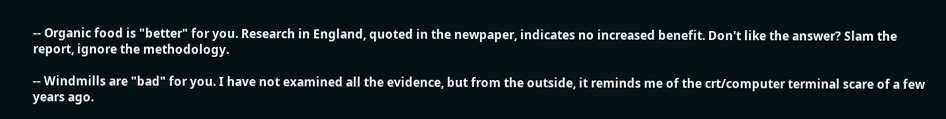-- Organic food is "better" for you. Research in England, quoted in the newpaper, indicates no increased benefit. Don't like the answer? Slam the report, ignore the methodology.

-- Windmills are "bad" for you. I have not examined all the evidence, but from the outside, it reminds me of the crt/computer terminal scare of a few years ago.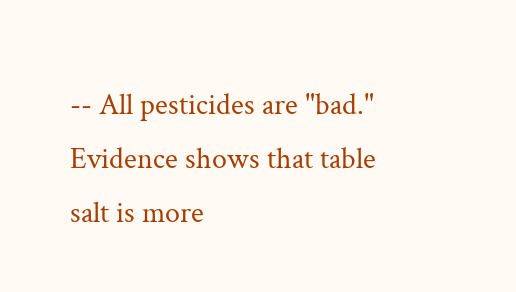-- All pesticides are "bad." Evidence shows that table salt is more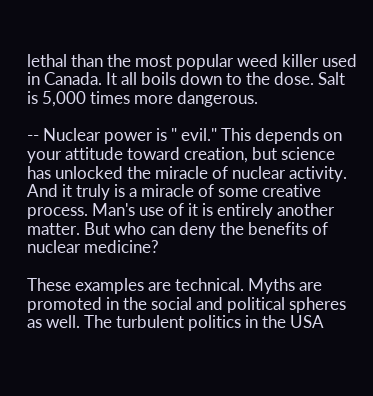lethal than the most popular weed killer used in Canada. It all boils down to the dose. Salt is 5,000 times more dangerous.

-- Nuclear power is " evil." This depends on your attitude toward creation, but science has unlocked the miracle of nuclear activity. And it truly is a miracle of some creative process. Man's use of it is entirely another matter. But who can deny the benefits of nuclear medicine?

These examples are technical. Myths are promoted in the social and political spheres as well. The turbulent politics in the USA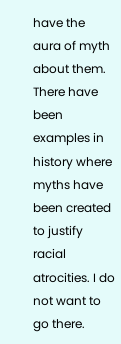have the aura of myth about them. There have been examples in history where myths have been created to justify racial atrocities. I do not want to go there.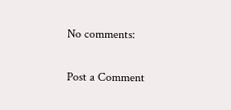No comments:

Post a Comment